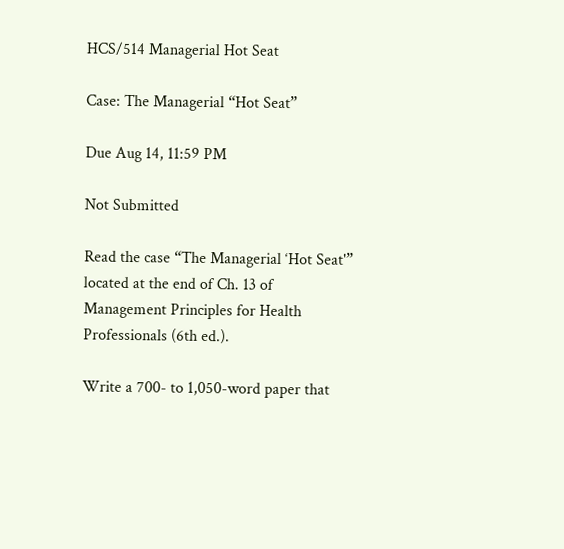HCS/514 Managerial Hot Seat

Case: The Managerial “Hot Seat”

Due Aug 14, 11:59 PM

Not Submitted

Read the case “The Managerial ‘Hot Seat'” located at the end of Ch. 13 of Management Principles for Health Professionals (6th ed.).

Write a 700- to 1,050-word paper that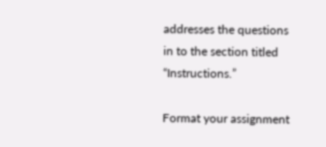addresses the questions in to the section titled “Instructions.”

Format your assignment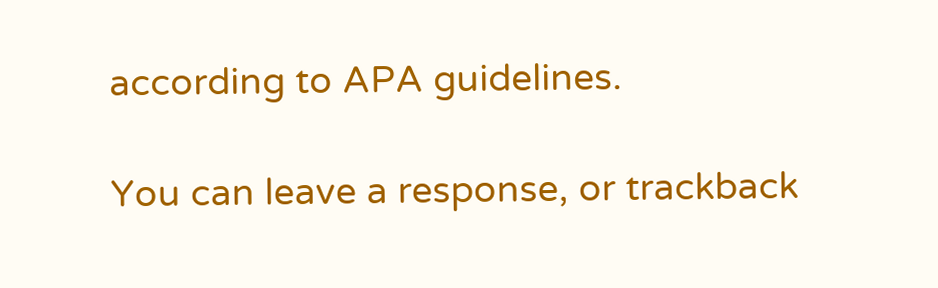according to APA guidelines.

You can leave a response, or trackback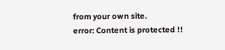from your own site.
error: Content is protected !!